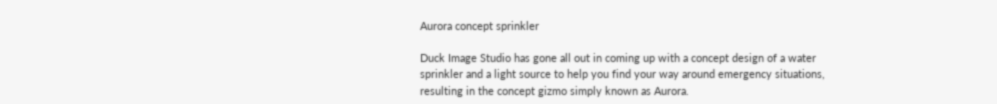Aurora concept sprinkler

Duck Image Studio has gone all out in coming up with a concept design of a water sprinkler and a light source to help you find your way around emergency situations, resulting in the concept gizmo simply known as Aurora.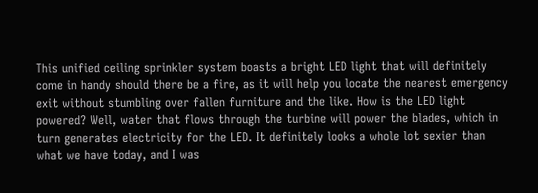This unified ceiling sprinkler system boasts a bright LED light that will definitely come in handy should there be a fire, as it will help you locate the nearest emergency exit without stumbling over fallen furniture and the like. How is the LED light powered? Well, water that flows through the turbine will power the blades, which in turn generates electricity for the LED. It definitely looks a whole lot sexier than what we have today, and I was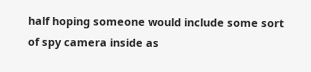half hoping someone would include some sort of spy camera inside as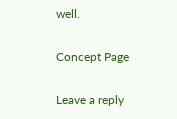well.

Concept Page

Leave a reply